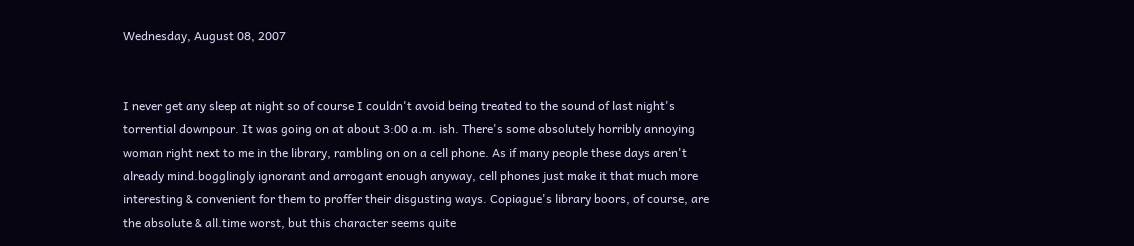Wednesday, August 08, 2007


I never get any sleep at night so of course I couldn't avoid being treated to the sound of last night's torrential downpour. It was going on at about 3:00 a.m. ish. There's some absolutely horribly annoying woman right next to me in the library, rambling on on a cell phone. As if many people these days aren't already mind.bogglingly ignorant and arrogant enough anyway, cell phones just make it that much more interesting & convenient for them to proffer their disgusting ways. Copiague's library boors, of course, are the absolute & all.time worst, but this character seems quite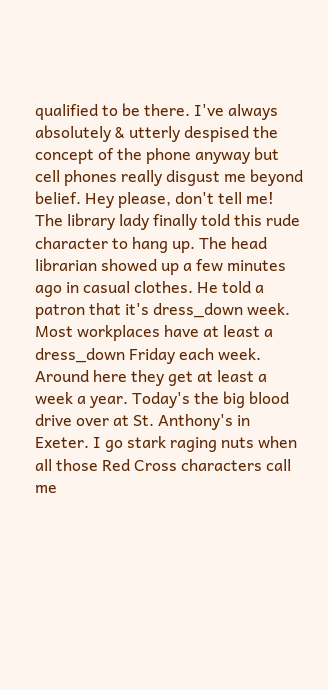qualified to be there. I've always absolutely & utterly despised the concept of the phone anyway but cell phones really disgust me beyond belief. Hey please, don't tell me! The library lady finally told this rude character to hang up. The head librarian showed up a few minutes ago in casual clothes. He told a patron that it's dress_down week. Most workplaces have at least a dress_down Friday each week. Around here they get at least a week a year. Today's the big blood drive over at St. Anthony's in Exeter. I go stark raging nuts when all those Red Cross characters call me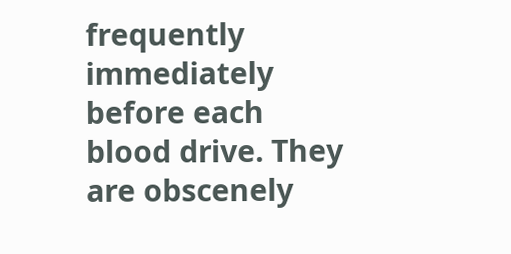frequently immediately before each blood drive. They are obscenely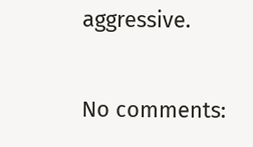aggressive.

No comments: